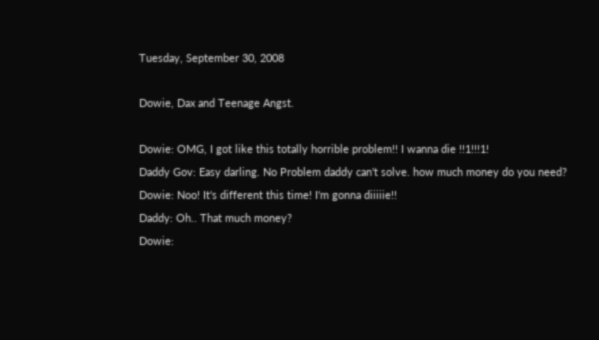Tuesday, September 30, 2008

Dowie, Dax and Teenage Angst.

Dowie: OMG, I got like this totally horrible problem!! I wanna die !!1!!!1!
Daddy Gov: Easy darling. No Problem daddy can't solve. how much money do you need?
Dowie: Noo! It's different this time! I'm gonna diiiiie!!
Daddy: Oh.. That much money?
Dowie: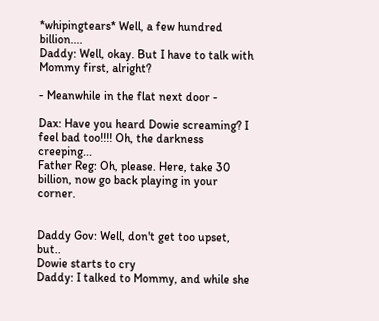*whipingtears* Well, a few hundred billion....
Daddy: Well, okay. But I have to talk with Mommy first, alright?

- Meanwhile in the flat next door -

Dax: Have you heard Dowie screaming? I feel bad too!!!! Oh, the darkness creeping...
Father Reg: Oh, please. Here, take 30 billion, now go back playing in your corner.


Daddy Gov: Well, don't get too upset, but..
Dowie starts to cry
Daddy: I talked to Mommy, and while she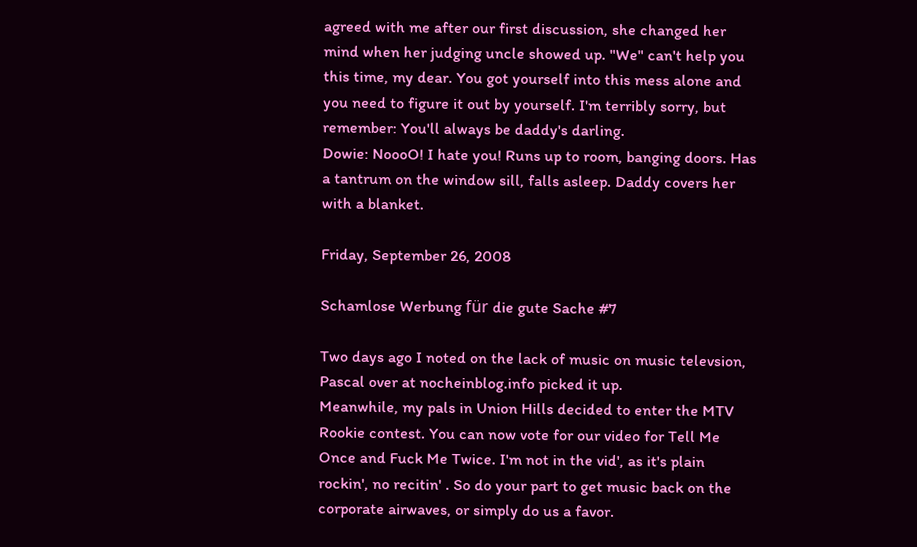agreed with me after our first discussion, she changed her mind when her judging uncle showed up. "We" can't help you this time, my dear. You got yourself into this mess alone and you need to figure it out by yourself. I'm terribly sorry, but remember: You'll always be daddy's darling.
Dowie: NoooO! I hate you! Runs up to room, banging doors. Has a tantrum on the window sill, falls asleep. Daddy covers her with a blanket.

Friday, September 26, 2008

Schamlose Werbung für die gute Sache #7

Two days ago I noted on the lack of music on music televsion, Pascal over at nocheinblog.info picked it up.
Meanwhile, my pals in Union Hills decided to enter the MTV Rookie contest. You can now vote for our video for Tell Me Once and Fuck Me Twice. I'm not in the vid', as it's plain rockin', no recitin' . So do your part to get music back on the corporate airwaves, or simply do us a favor.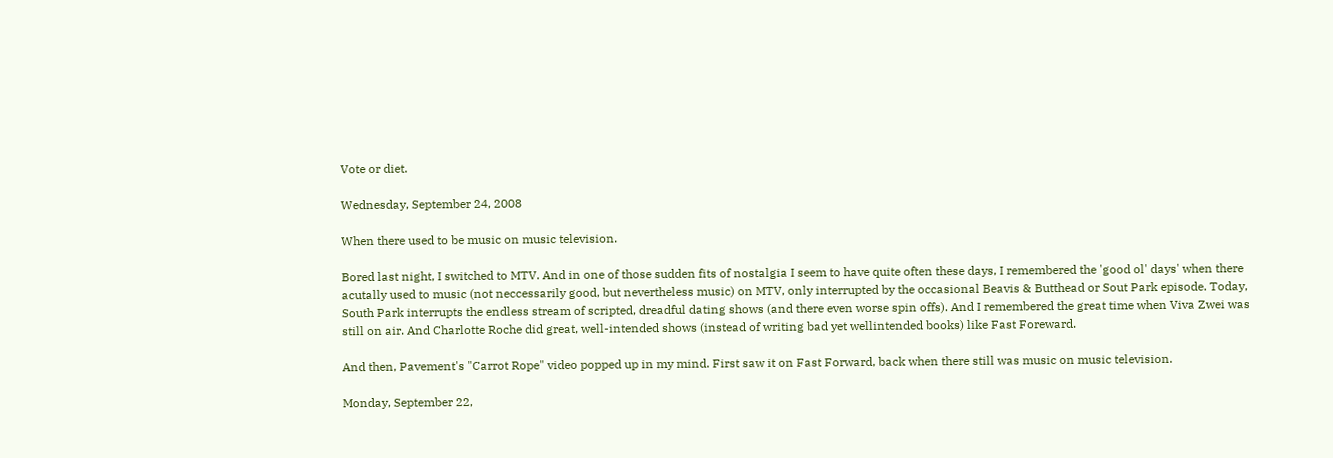Vote or diet.

Wednesday, September 24, 2008

When there used to be music on music television.

Bored last night, I switched to MTV. And in one of those sudden fits of nostalgia I seem to have quite often these days, I remembered the 'good ol' days' when there acutally used to music (not neccessarily good, but nevertheless music) on MTV, only interrupted by the occasional Beavis & Butthead or Sout Park episode. Today, South Park interrupts the endless stream of scripted, dreadful dating shows (and there even worse spin offs). And I remembered the great time when Viva Zwei was still on air. And Charlotte Roche did great, well-intended shows (instead of writing bad yet wellintended books) like Fast Foreward.

And then, Pavement's "Carrot Rope" video popped up in my mind. First saw it on Fast Forward, back when there still was music on music television.

Monday, September 22,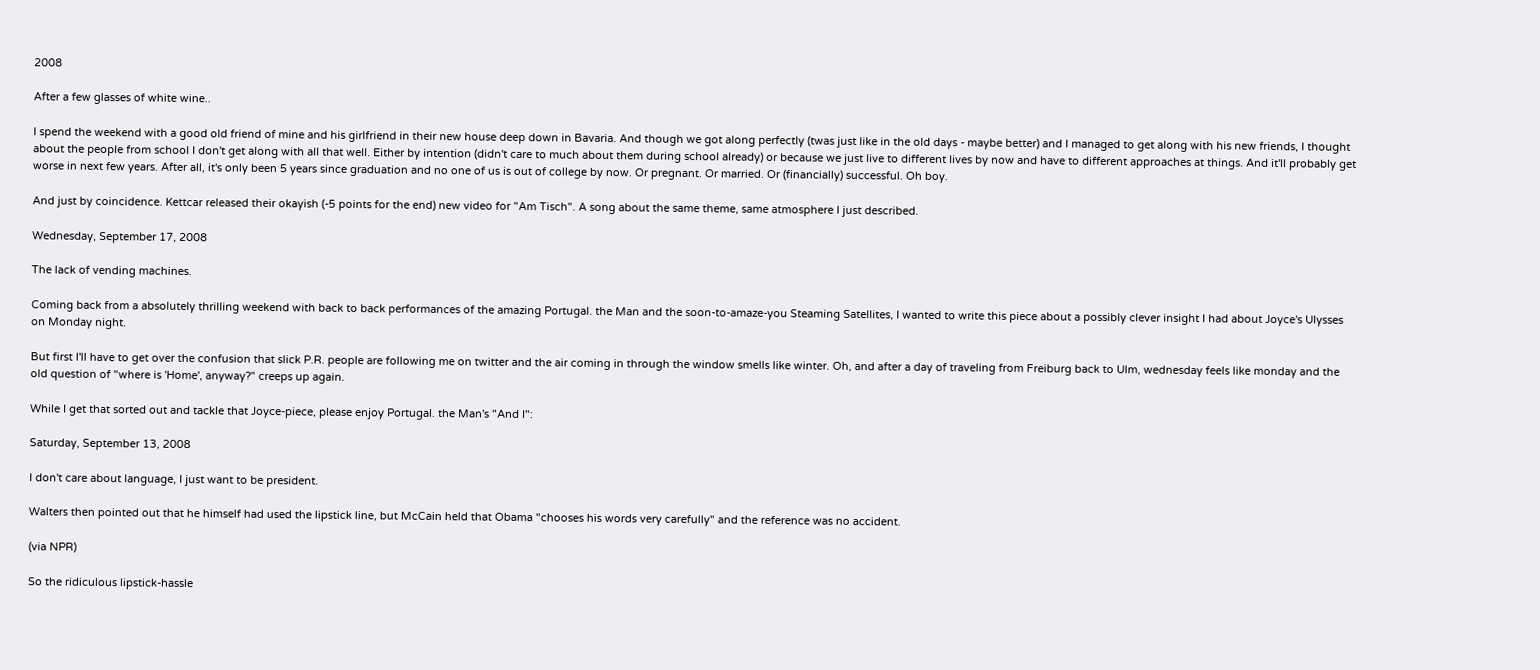2008

After a few glasses of white wine..

I spend the weekend with a good old friend of mine and his girlfriend in their new house deep down in Bavaria. And though we got along perfectly (twas just like in the old days - maybe better) and I managed to get along with his new friends, I thought about the people from school I don't get along with all that well. Either by intention (didn't care to much about them during school already) or because we just live to different lives by now and have to different approaches at things. And it'll probably get worse in next few years. After all, it's only been 5 years since graduation and no one of us is out of college by now. Or pregnant. Or married. Or (financially) successful. Oh boy.

And just by coincidence. Kettcar released their okayish (-5 points for the end) new video for "Am Tisch". A song about the same theme, same atmosphere I just described.

Wednesday, September 17, 2008

The lack of vending machines.

Coming back from a absolutely thrilling weekend with back to back performances of the amazing Portugal. the Man and the soon-to-amaze-you Steaming Satellites, I wanted to write this piece about a possibly clever insight I had about Joyce's Ulysses on Monday night.

But first I'll have to get over the confusion that slick P.R. people are following me on twitter and the air coming in through the window smells like winter. Oh, and after a day of traveling from Freiburg back to Ulm, wednesday feels like monday and the old question of "where is 'Home', anyway?" creeps up again.

While I get that sorted out and tackle that Joyce-piece, please enjoy Portugal. the Man's "And I":

Saturday, September 13, 2008

I don't care about language, I just want to be president.

Walters then pointed out that he himself had used the lipstick line, but McCain held that Obama "chooses his words very carefully" and the reference was no accident.

(via NPR)

So the ridiculous lipstick-hassle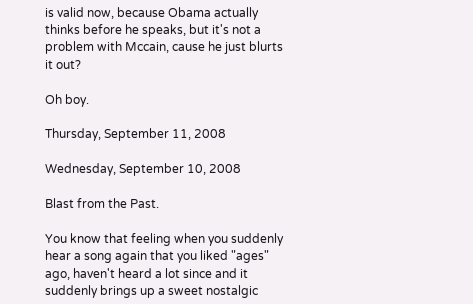is valid now, because Obama actually thinks before he speaks, but it's not a problem with Mccain, cause he just blurts it out?

Oh boy.

Thursday, September 11, 2008

Wednesday, September 10, 2008

Blast from the Past.

You know that feeling when you suddenly hear a song again that you liked "ages" ago, haven't heard a lot since and it suddenly brings up a sweet nostalgic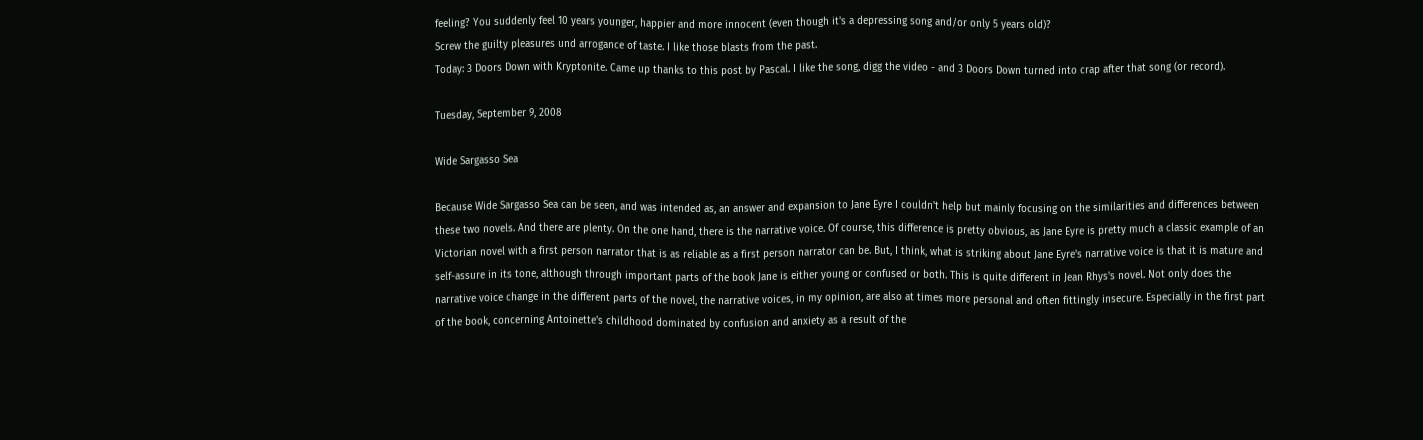feeling? You suddenly feel 10 years younger, happier and more innocent (even though it's a depressing song and/or only 5 years old)?
Screw the guilty pleasures und arrogance of taste. I like those blasts from the past.
Today: 3 Doors Down with Kryptonite. Came up thanks to this post by Pascal. I like the song, digg the video - and 3 Doors Down turned into crap after that song (or record).

Tuesday, September 9, 2008

Wide Sargasso Sea

Because Wide Sargasso Sea can be seen, and was intended as, an answer and expansion to Jane Eyre I couldn't help but mainly focusing on the similarities and differences between these two novels. And there are plenty. On the one hand, there is the narrative voice. Of course, this difference is pretty obvious, as Jane Eyre is pretty much a classic example of an Victorian novel with a first person narrator that is as reliable as a first person narrator can be. But, I think, what is striking about Jane Eyre's narrative voice is that it is mature and self-assure in its tone, although through important parts of the book Jane is either young or confused or both. This is quite different in Jean Rhys's novel. Not only does the narrative voice change in the different parts of the novel, the narrative voices, in my opinion, are also at times more personal and often fittingly insecure. Especially in the first part of the book, concerning Antoinette's childhood dominated by confusion and anxiety as a result of the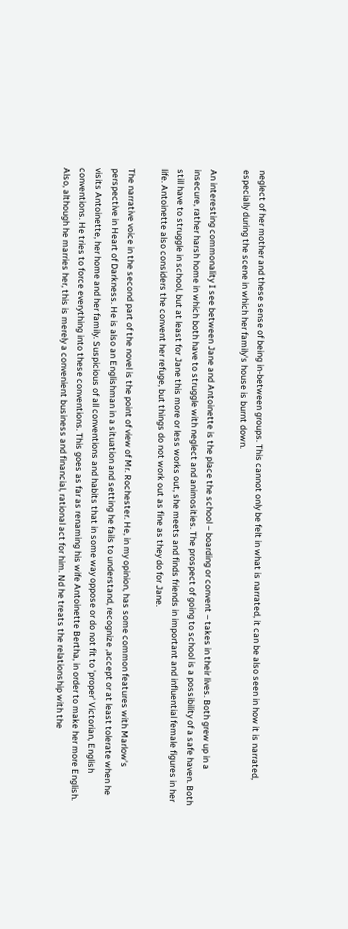neglect of her mother and these sense of being in-between groups. This cannot only be felt in what is narrated, it can be also seen in how it is narrated, especially during the scene in which her family's house is burnt down.

An interesting commonality I see between Jane and Antoinette is the place the school – boarding or convent – takes in their lives. Both grew up in a insecure, rather harsh home in which both have to struggle with neglect and animosities. The prospect of going to school is a possibility of a safe haven. Both still have to struggle in school, but at least for Jane this more or less works out, she meets and finds friends in important and influential female figures in her life. Antoinette also considers the convent her refuge, but things do not work out as fine as they do for Jane.

The narrative voice in the second part of the novel is the point of view of Mr. Rochester. He, in my opinion, has some common features with Marlow's perspective in Heart of Darkness. He is also an Englishman in a situation and setting he fails to understand, recognize ,accept or at least tolerate when he visits Antoinette, her home and her family. Suspicious of all conventions and habits that in some way oppose or do not fit to 'proper' Victorian, English conventions. He tries to force everything into these conventions. This goes as far as renaming his wife Antoinette Bertha, in order to make her more English. Also, although he marries her, this is merely a convenient business and financial, rational act for him. Nd he treats the relationship with the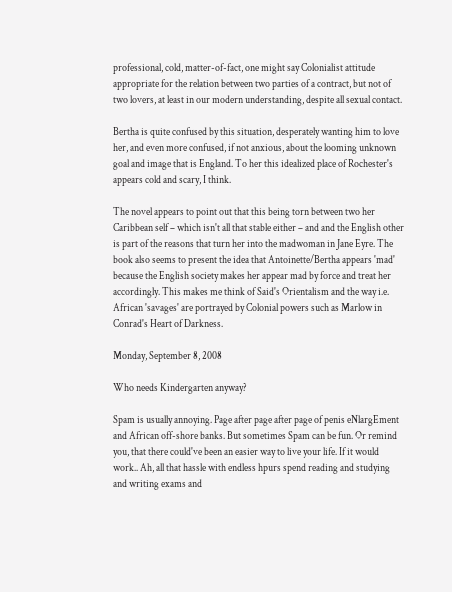professional, cold, matter-of-fact, one might say Colonialist attitude appropriate for the relation between two parties of a contract, but not of two lovers, at least in our modern understanding, despite all sexual contact.

Bertha is quite confused by this situation, desperately wanting him to love her, and even more confused, if not anxious, about the looming unknown goal and image that is England. To her this idealized place of Rochester's appears cold and scary, I think.

The novel appears to point out that this being torn between two her Caribbean self – which isn't all that stable either – and and the English other is part of the reasons that turn her into the madwoman in Jane Eyre. The book also seems to present the idea that Antoinette/Bertha appears 'mad' because the English society makes her appear mad by force and treat her accordingly. This makes me think of Said's Orientalism and the way i.e. African 'savages' are portrayed by Colonial powers such as Marlow in Conrad's Heart of Darkness.

Monday, September 8, 2008

Who needs Kindergarten anyway?

Spam is usually annoying. Page after page after page of penis eNlargEment and African off-shore banks. But sometimes Spam can be fun. Or remind you, that there could've been an easier way to live your life. If it would work.. Ah, all that hassle with endless hpurs spend reading and studying and writing exams and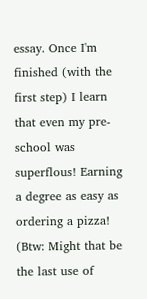essay. Once I'm finished (with the first step) I learn that even my pre-school was superflous! Earning a degree as easy as ordering a pizza! (Btw: Might that be the last use of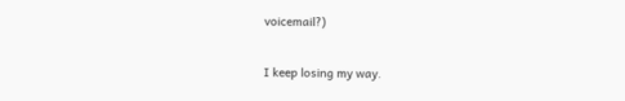voicemail?)

I keep losing my way.